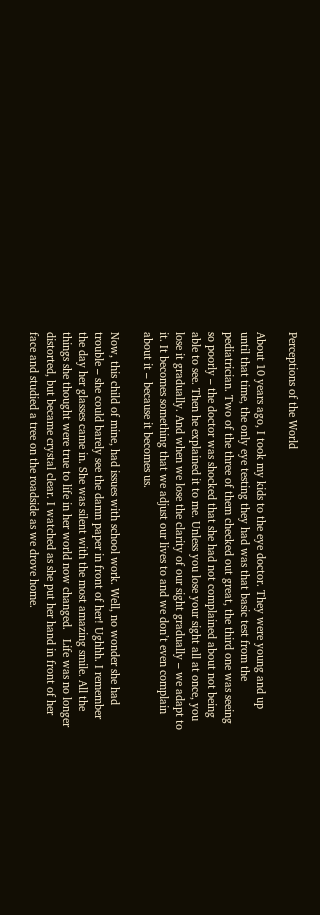Perceptions of the World

About 10 years ago, I took my kids to the eye doctor. They were young and up until that time, the only eye testing they had was that basic test from the pediatrician. Two of the three of them checked out great, the third one was seeing so poorly – the doctor was shocked that she had not complained about not being able to see. Then he explained it to me. Unless you lose your sight all at once, you lose it gradually. And when we lose the clarity of our sight gradually – we adapt to it. It becomes something that we adjust our lives to and we don’t even complain about it – because it becomes us.

Now, this child of mine, had issues with school work. Well, no wonder she had trouble – she could barely see the damn paper in front of her! Ughhh. I remember the day her glasses came in. She was silent with the most amazing smile. All the things she thought were true to life in her world now changed.   Life was no longer distorted, but became crystal clear. I watched as she put her hand in front of her face and studied a tree on the roadside as we drove home.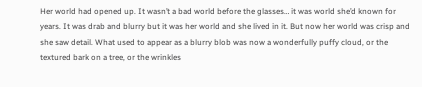Her world had opened up. It wasn’t a bad world before the glasses… it was world she’d known for years. It was drab and blurry but it was her world and she lived in it. But now her world was crisp and she saw detail. What used to appear as a blurry blob was now a wonderfully puffy cloud, or the textured bark on a tree, or the wrinkles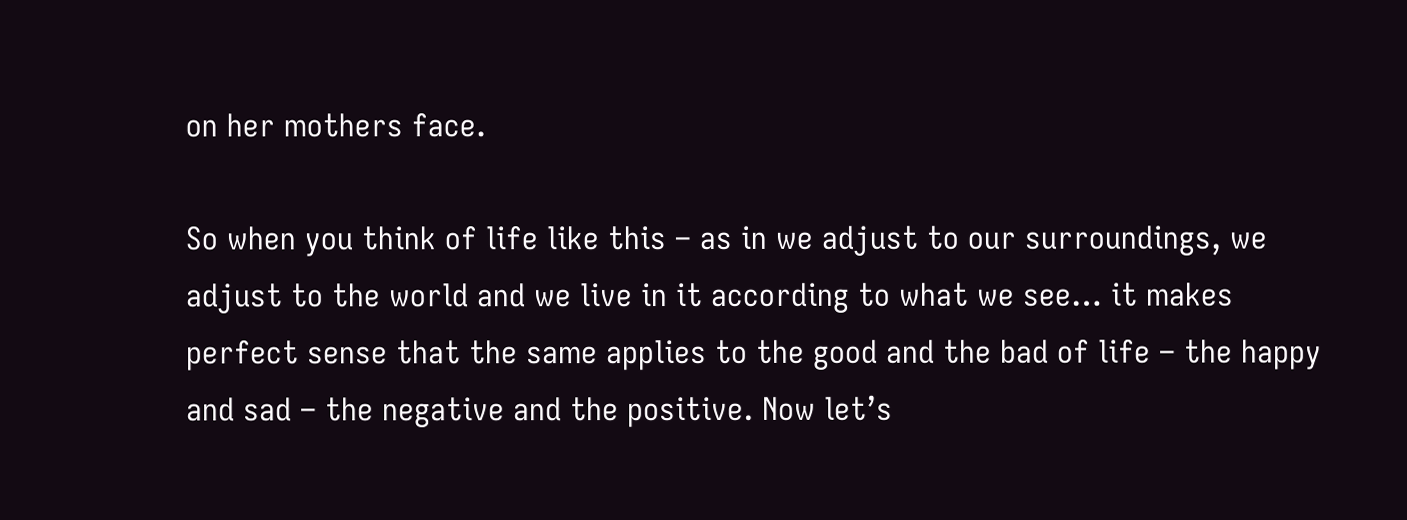on her mothers face.

So when you think of life like this – as in we adjust to our surroundings, we adjust to the world and we live in it according to what we see… it makes perfect sense that the same applies to the good and the bad of life – the happy and sad – the negative and the positive. Now let’s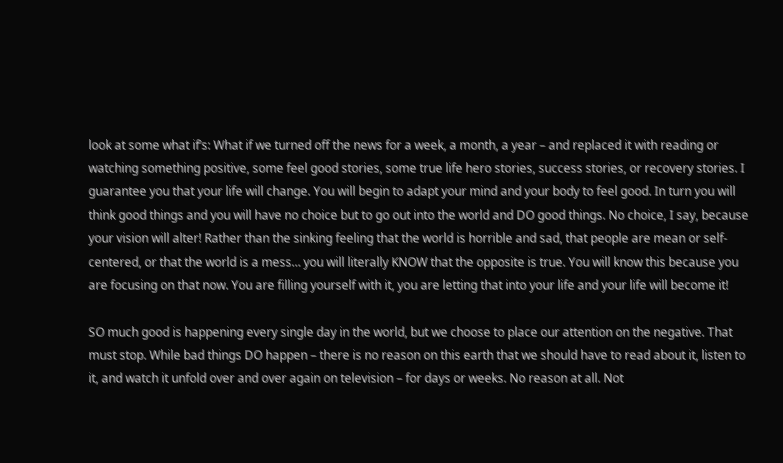look at some what if’s: What if we turned off the news for a week, a month, a year – and replaced it with reading or watching something positive, some feel good stories, some true life hero stories, success stories, or recovery stories. I guarantee you that your life will change. You will begin to adapt your mind and your body to feel good. In turn you will think good things and you will have no choice but to go out into the world and DO good things. No choice, I say, because your vision will alter! Rather than the sinking feeling that the world is horrible and sad, that people are mean or self-centered, or that the world is a mess… you will literally KNOW that the opposite is true. You will know this because you are focusing on that now. You are filling yourself with it, you are letting that into your life and your life will become it!

SO much good is happening every single day in the world, but we choose to place our attention on the negative. That must stop. While bad things DO happen – there is no reason on this earth that we should have to read about it, listen to it, and watch it unfold over and over again on television – for days or weeks. No reason at all. Not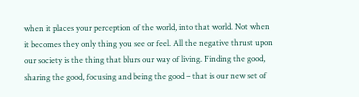when it places your perception of the world, into that world. Not when it becomes they only thing you see or feel. All the negative thrust upon our society is the thing that blurs our way of living. Finding the good, sharing the good, focusing and being the good – that is our new set of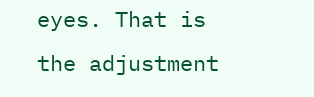eyes. That is the adjustment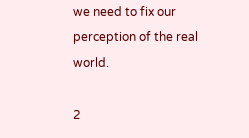we need to fix our perception of the real world.

2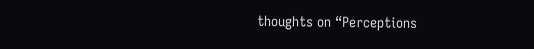thoughts on “Perceptions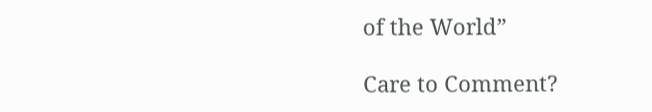of the World”

Care to Comment?